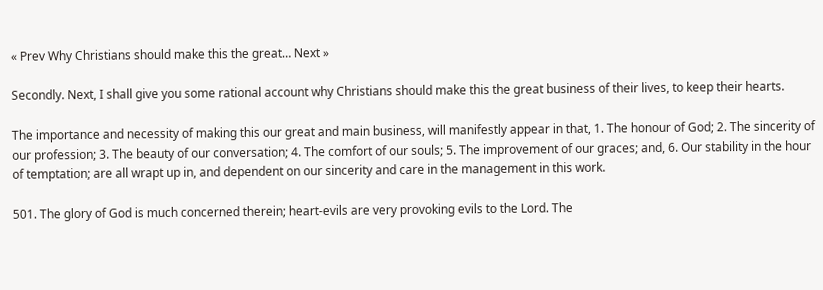« Prev Why Christians should make this the great… Next »

Secondly. Next, I shall give you some rational account why Christians should make this the great business of their lives, to keep their hearts.

The importance and necessity of making this our great and main business, will manifestly appear in that, 1. The honour of God; 2. The sincerity of our profession; 3. The beauty of our conversation; 4. The comfort of our souls; 5. The improvement of our graces; and, 6. Our stability in the hour of temptation; are all wrapt up in, and dependent on our sincerity and care in the management in this work.

501. The glory of God is much concerned therein; heart-evils are very provoking evils to the Lord. The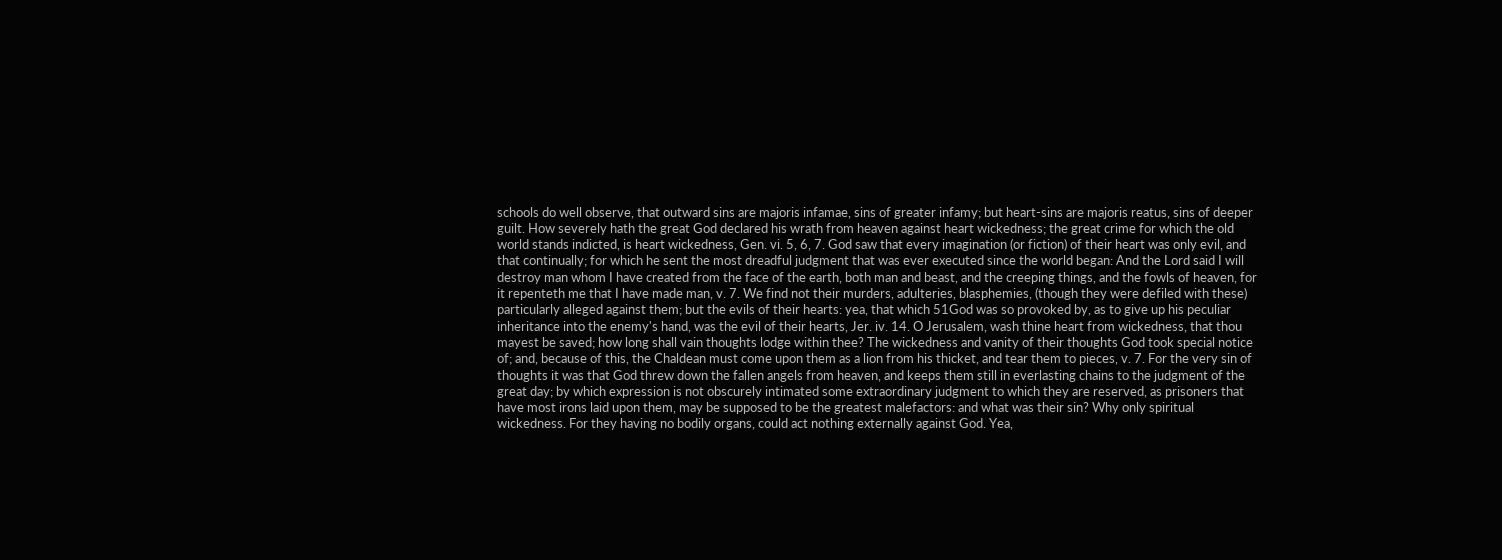schools do well observe, that outward sins are majoris infamae, sins of greater infamy; but heart-sins are majoris reatus, sins of deeper guilt. How severely hath the great God declared his wrath from heaven against heart wickedness; the great crime for which the old world stands indicted, is heart wickedness, Gen. vi. 5, 6, 7. God saw that every imagination (or fiction) of their heart was only evil, and that continually; for which he sent the most dreadful judgment that was ever executed since the world began: And the Lord said I will destroy man whom I have created from the face of the earth, both man and beast, and the creeping things, and the fowls of heaven, for it repenteth me that I have made man, v. 7. We find not their murders, adulteries, blasphemies, (though they were defiled with these) particularly alleged against them; but the evils of their hearts: yea, that which 51God was so provoked by, as to give up his peculiar inheritance into the enemy's hand, was the evil of their hearts, Jer. iv. 14. O Jerusalem, wash thine heart from wickedness, that thou mayest be saved; how long shall vain thoughts lodge within thee? The wickedness and vanity of their thoughts God took special notice of; and, because of this, the Chaldean must come upon them as a lion from his thicket, and tear them to pieces, v. 7. For the very sin of thoughts it was that God threw down the fallen angels from heaven, and keeps them still in everlasting chains to the judgment of the great day; by which expression is not obscurely intimated some extraordinary judgment to which they are reserved, as prisoners that have most irons laid upon them, may be supposed to be the greatest malefactors: and what was their sin? Why only spiritual wickedness. For they having no bodily organs, could act nothing externally against God. Yea,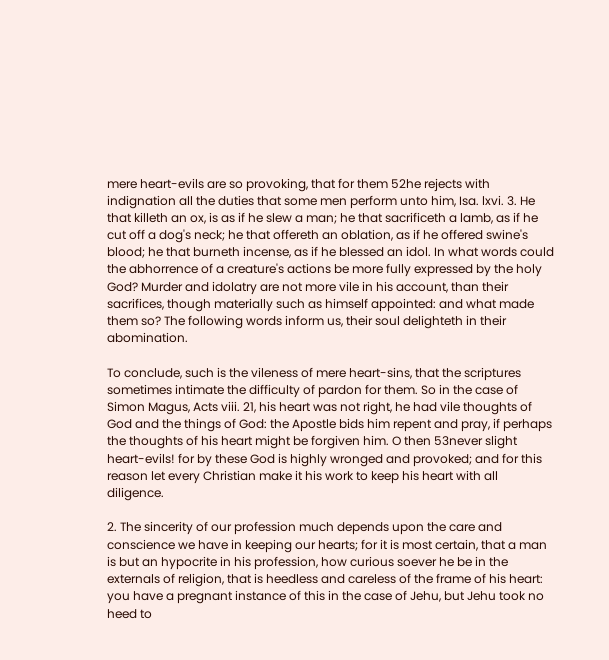mere heart-evils are so provoking, that for them 52he rejects with indignation all the duties that some men perform unto him, Isa. lxvi. 3. He that killeth an ox, is as if he slew a man; he that sacrificeth a lamb, as if he cut off a dog's neck; he that offereth an oblation, as if he offered swine's blood; he that burneth incense, as if he blessed an idol. In what words could the abhorrence of a creature's actions be more fully expressed by the holy God? Murder and idolatry are not more vile in his account, than their sacrifices, though materially such as himself appointed: and what made them so? The following words inform us, their soul delighteth in their abomination.

To conclude, such is the vileness of mere heart-sins, that the scriptures sometimes intimate the difficulty of pardon for them. So in the case of Simon Magus, Acts viii. 21, his heart was not right, he had vile thoughts of God and the things of God: the Apostle bids him repent and pray, if perhaps the thoughts of his heart might be forgiven him. O then 53never slight heart-evils! for by these God is highly wronged and provoked; and for this reason let every Christian make it his work to keep his heart with all diligence.

2. The sincerity of our profession much depends upon the care and conscience we have in keeping our hearts; for it is most certain, that a man is but an hypocrite in his profession, how curious soever he be in the externals of religion, that is heedless and careless of the frame of his heart: you have a pregnant instance of this in the case of Jehu, but Jehu took no heed to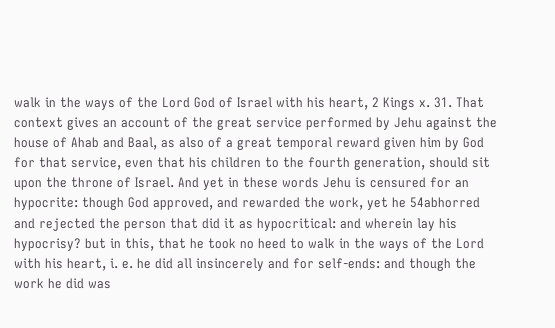walk in the ways of the Lord God of Israel with his heart, 2 Kings x. 31. That context gives an account of the great service performed by Jehu against the house of Ahab and Baal, as also of a great temporal reward given him by God for that service, even that his children to the fourth generation, should sit upon the throne of Israel. And yet in these words Jehu is censured for an hypocrite: though God approved, and rewarded the work, yet he 54abhorred and rejected the person that did it as hypocritical: and wherein lay his hypocrisy? but in this, that he took no heed to walk in the ways of the Lord with his heart, i. e. he did all insincerely and for self-ends: and though the work he did was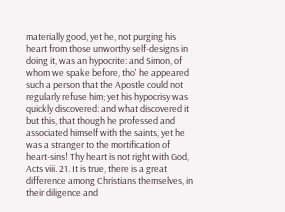materially good, yet he, not purging his heart from those unworthy self-designs in doing it, was an hypocrite: and Simon, of whom we spake before, tho' he appeared such a person that the Apostle could not regularly refuse him; yet his hypocrisy was quickly discovered: and what discovered it but this, that though he professed and associated himself with the saints, yet he was a stranger to the mortification of heart-sins! Thy heart is not right with God, Acts viii. 21. It is true, there is a great difference among Christians themselves, in their diligence and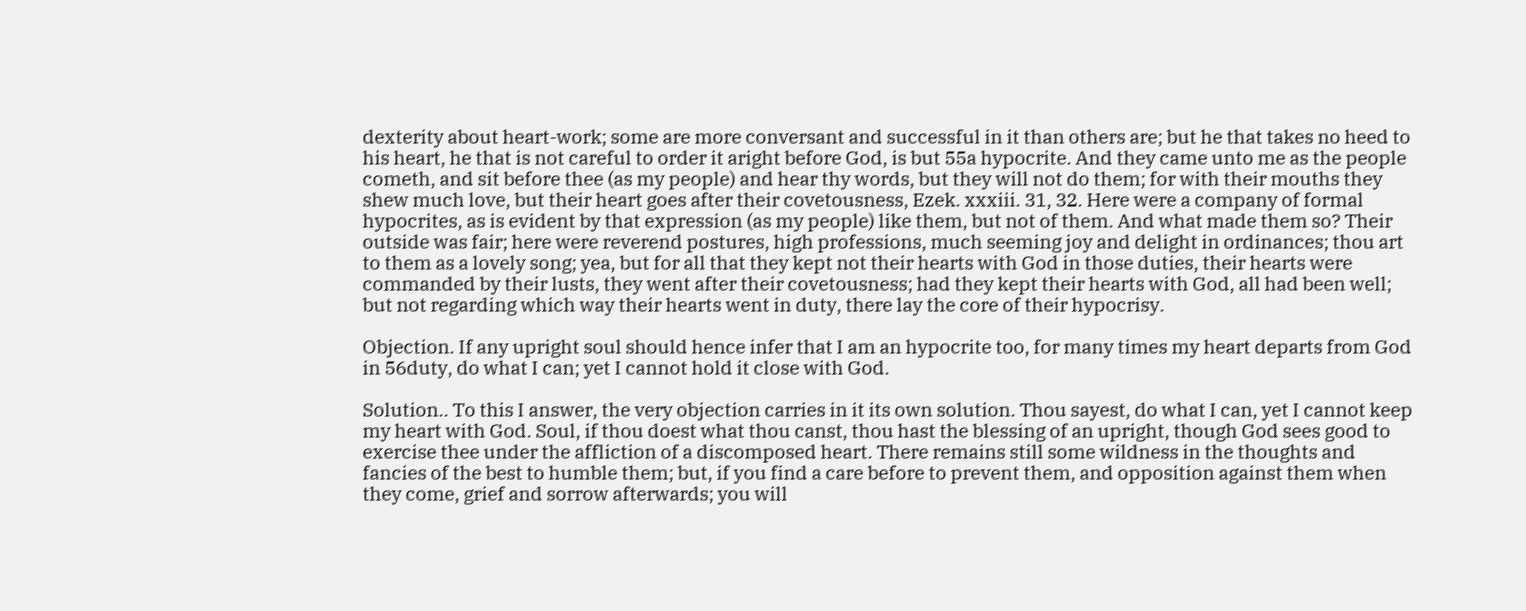dexterity about heart-work; some are more conversant and successful in it than others are; but he that takes no heed to his heart, he that is not careful to order it aright before God, is but 55a hypocrite. And they came unto me as the people cometh, and sit before thee (as my people) and hear thy words, but they will not do them; for with their mouths they shew much love, but their heart goes after their covetousness, Ezek. xxxiii. 31, 32. Here were a company of formal hypocrites, as is evident by that expression (as my people) like them, but not of them. And what made them so? Their outside was fair; here were reverend postures, high professions, much seeming joy and delight in ordinances; thou art to them as a lovely song; yea, but for all that they kept not their hearts with God in those duties, their hearts were commanded by their lusts, they went after their covetousness; had they kept their hearts with God, all had been well; but not regarding which way their hearts went in duty, there lay the core of their hypocrisy.

Objection. If any upright soul should hence infer that I am an hypocrite too, for many times my heart departs from God in 56duty, do what I can; yet I cannot hold it close with God.

Solution.. To this I answer, the very objection carries in it its own solution. Thou sayest, do what I can, yet I cannot keep my heart with God. Soul, if thou doest what thou canst, thou hast the blessing of an upright, though God sees good to exercise thee under the affliction of a discomposed heart. There remains still some wildness in the thoughts and fancies of the best to humble them; but, if you find a care before to prevent them, and opposition against them when they come, grief and sorrow afterwards; you will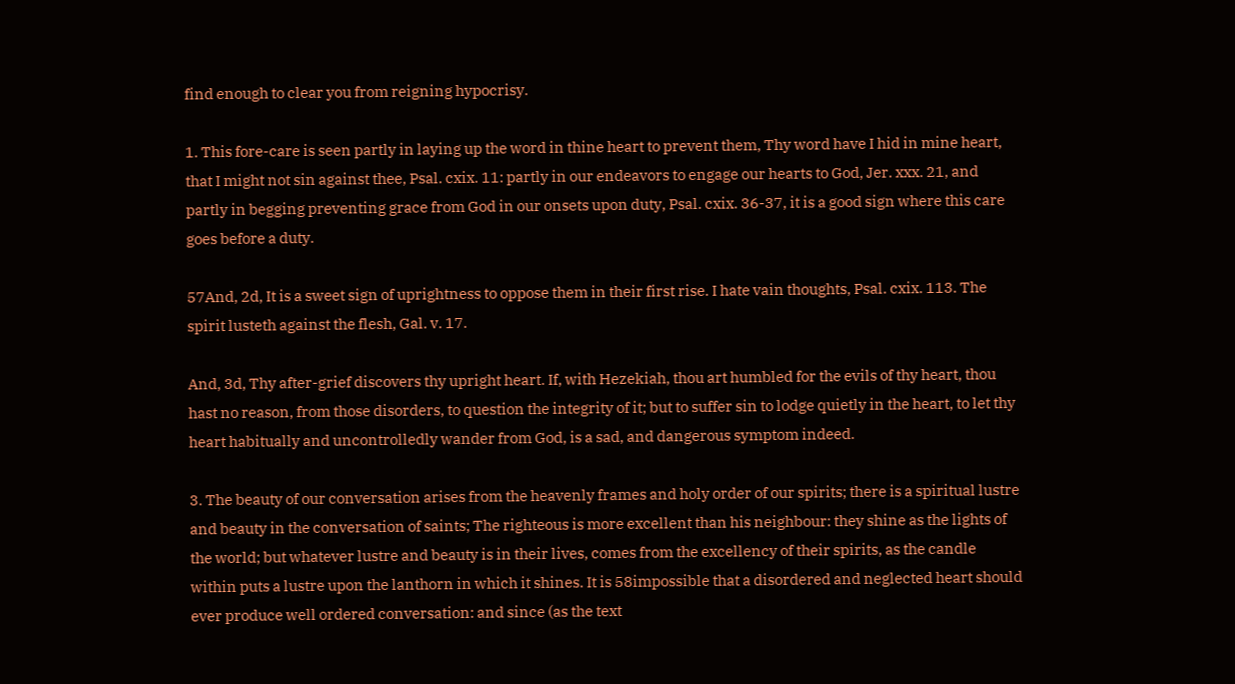find enough to clear you from reigning hypocrisy.

1. This fore-care is seen partly in laying up the word in thine heart to prevent them, Thy word have I hid in mine heart, that I might not sin against thee, Psal. cxix. 11: partly in our endeavors to engage our hearts to God, Jer. xxx. 21, and partly in begging preventing grace from God in our onsets upon duty, Psal. cxix. 36-37, it is a good sign where this care goes before a duty.

57And, 2d, It is a sweet sign of uprightness to oppose them in their first rise. I hate vain thoughts, Psal. cxix. 113. The spirit lusteth against the flesh, Gal. v. 17.

And, 3d, Thy after-grief discovers thy upright heart. If, with Hezekiah, thou art humbled for the evils of thy heart, thou hast no reason, from those disorders, to question the integrity of it; but to suffer sin to lodge quietly in the heart, to let thy heart habitually and uncontrolledly wander from God, is a sad, and dangerous symptom indeed.

3. The beauty of our conversation arises from the heavenly frames and holy order of our spirits; there is a spiritual lustre and beauty in the conversation of saints; The righteous is more excellent than his neighbour: they shine as the lights of the world; but whatever lustre and beauty is in their lives, comes from the excellency of their spirits, as the candle within puts a lustre upon the lanthorn in which it shines. It is 58impossible that a disordered and neglected heart should ever produce well ordered conversation: and since (as the text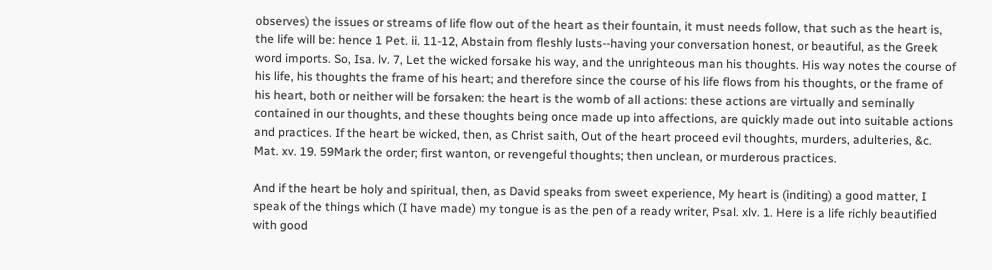observes) the issues or streams of life flow out of the heart as their fountain, it must needs follow, that such as the heart is, the life will be: hence 1 Pet. ii. 11-12, Abstain from fleshly lusts--having your conversation honest, or beautiful, as the Greek word imports. So, Isa. lv. 7, Let the wicked forsake his way, and the unrighteous man his thoughts. His way notes the course of his life, his thoughts the frame of his heart; and therefore since the course of his life flows from his thoughts, or the frame of his heart, both or neither will be forsaken: the heart is the womb of all actions: these actions are virtually and seminally contained in our thoughts, and these thoughts being once made up into affections, are quickly made out into suitable actions and practices. If the heart be wicked, then, as Christ saith, Out of the heart proceed evil thoughts, murders, adulteries, &c. Mat. xv. 19. 59Mark the order; first wanton, or revengeful thoughts; then unclean, or murderous practices.

And if the heart be holy and spiritual, then, as David speaks from sweet experience, My heart is (inditing) a good matter, I speak of the things which (I have made) my tongue is as the pen of a ready writer, Psal. xlv. 1. Here is a life richly beautified with good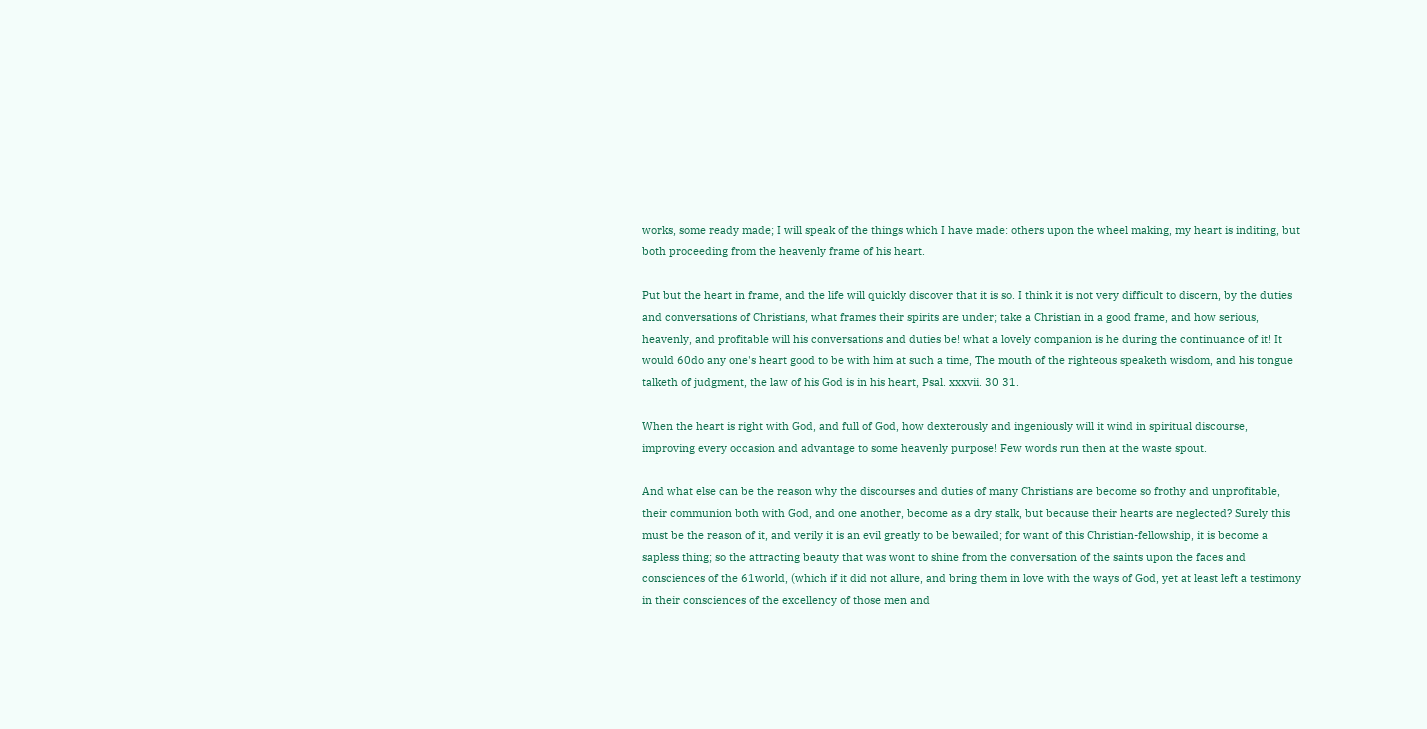works, some ready made; I will speak of the things which I have made: others upon the wheel making, my heart is inditing, but both proceeding from the heavenly frame of his heart.

Put but the heart in frame, and the life will quickly discover that it is so. I think it is not very difficult to discern, by the duties and conversations of Christians, what frames their spirits are under; take a Christian in a good frame, and how serious, heavenly, and profitable will his conversations and duties be! what a lovely companion is he during the continuance of it! It would 60do any one's heart good to be with him at such a time, The mouth of the righteous speaketh wisdom, and his tongue talketh of judgment, the law of his God is in his heart, Psal. xxxvii. 30 31.

When the heart is right with God, and full of God, how dexterously and ingeniously will it wind in spiritual discourse, improving every occasion and advantage to some heavenly purpose! Few words run then at the waste spout.

And what else can be the reason why the discourses and duties of many Christians are become so frothy and unprofitable, their communion both with God, and one another, become as a dry stalk, but because their hearts are neglected? Surely this must be the reason of it, and verily it is an evil greatly to be bewailed; for want of this Christian-fellowship, it is become a sapless thing; so the attracting beauty that was wont to shine from the conversation of the saints upon the faces and consciences of the 61world, (which if it did not allure, and bring them in love with the ways of God, yet at least left a testimony in their consciences of the excellency of those men and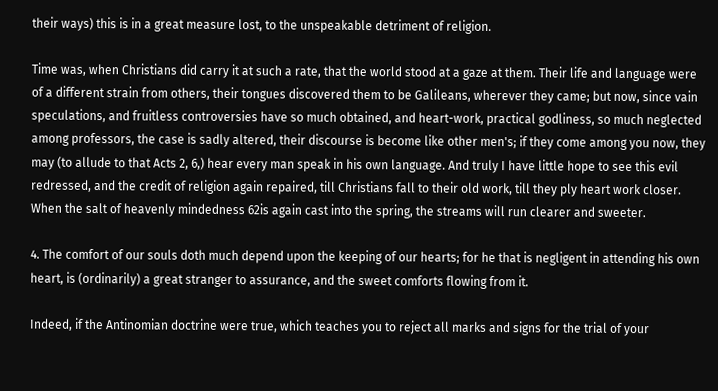their ways) this is in a great measure lost, to the unspeakable detriment of religion.

Time was, when Christians did carry it at such a rate, that the world stood at a gaze at them. Their life and language were of a different strain from others, their tongues discovered them to be Galileans, wherever they came; but now, since vain speculations, and fruitless controversies have so much obtained, and heart-work, practical godliness, so much neglected among professors, the case is sadly altered, their discourse is become like other men's; if they come among you now, they may (to allude to that Acts 2, 6,) hear every man speak in his own language. And truly I have little hope to see this evil redressed, and the credit of religion again repaired, till Christians fall to their old work, till they ply heart work closer. When the salt of heavenly mindedness 62is again cast into the spring, the streams will run clearer and sweeter.

4. The comfort of our souls doth much depend upon the keeping of our hearts; for he that is negligent in attending his own heart, is (ordinarily) a great stranger to assurance, and the sweet comforts flowing from it.

Indeed, if the Antinomian doctrine were true, which teaches you to reject all marks and signs for the trial of your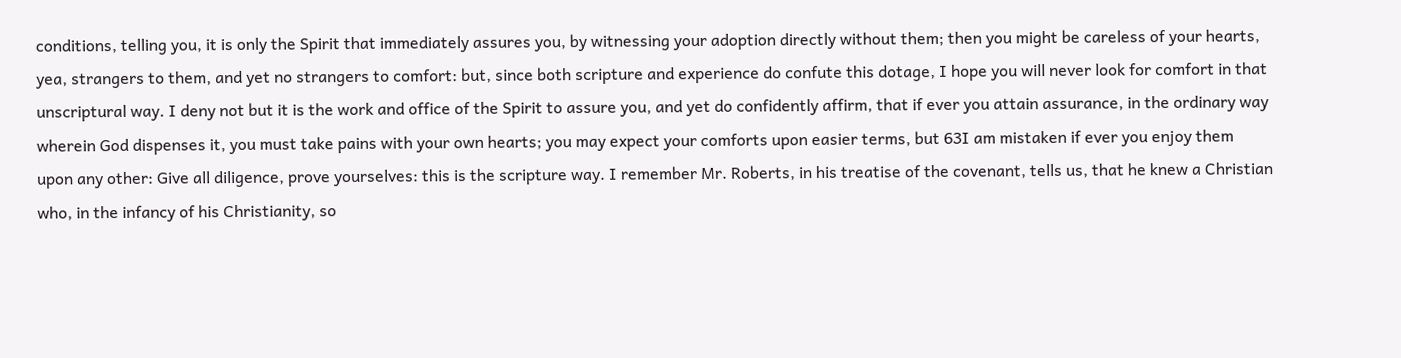conditions, telling you, it is only the Spirit that immediately assures you, by witnessing your adoption directly without them; then you might be careless of your hearts, yea, strangers to them, and yet no strangers to comfort: but, since both scripture and experience do confute this dotage, I hope you will never look for comfort in that unscriptural way. I deny not but it is the work and office of the Spirit to assure you, and yet do confidently affirm, that if ever you attain assurance, in the ordinary way wherein God dispenses it, you must take pains with your own hearts; you may expect your comforts upon easier terms, but 63I am mistaken if ever you enjoy them upon any other: Give all diligence, prove yourselves: this is the scripture way. I remember Mr. Roberts, in his treatise of the covenant, tells us, that he knew a Christian who, in the infancy of his Christianity, so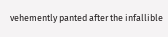vehemently panted after the infallible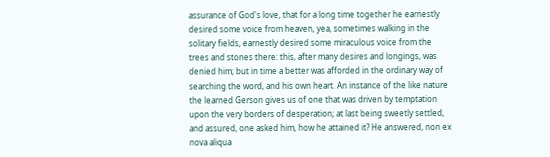assurance of God's love, that for a long time together he earnestly desired some voice from heaven, yea, sometimes walking in the solitary fields, earnestly desired some miraculous voice from the trees and stones there: this, after many desires and longings, was denied him; but in time a better was afforded in the ordinary way of searching the word, and his own heart. An instance of the like nature the learned Gerson gives us of one that was driven by temptation upon the very borders of desperation; at last being sweetly settled, and assured, one asked him, how he attained it? He answered, non ex nova aliqua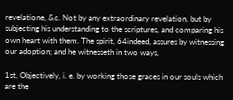revelatione, &c. Not by any extraordinary revelation, but by subjecting his understanding to the scriptures, and comparing his own heart with them. The spirit, 64indeed, assures by witnessing our adoption; and he witnesseth in two ways,

1st, Objectively, i. e. by working those graces in our souls which are the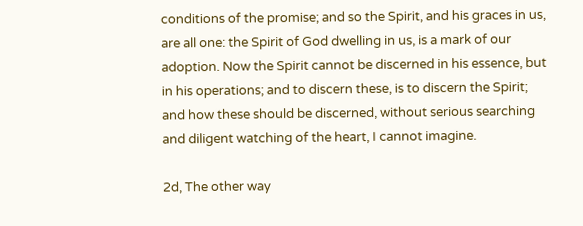conditions of the promise; and so the Spirit, and his graces in us, are all one: the Spirit of God dwelling in us, is a mark of our adoption. Now the Spirit cannot be discerned in his essence, but in his operations; and to discern these, is to discern the Spirit; and how these should be discerned, without serious searching and diligent watching of the heart, I cannot imagine.

2d, The other way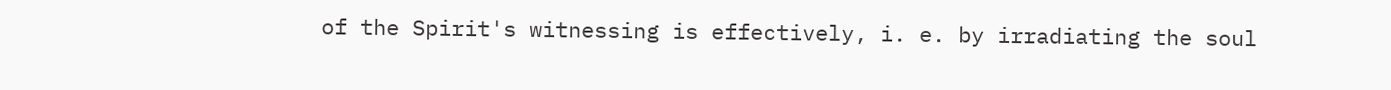of the Spirit's witnessing is effectively, i. e. by irradiating the soul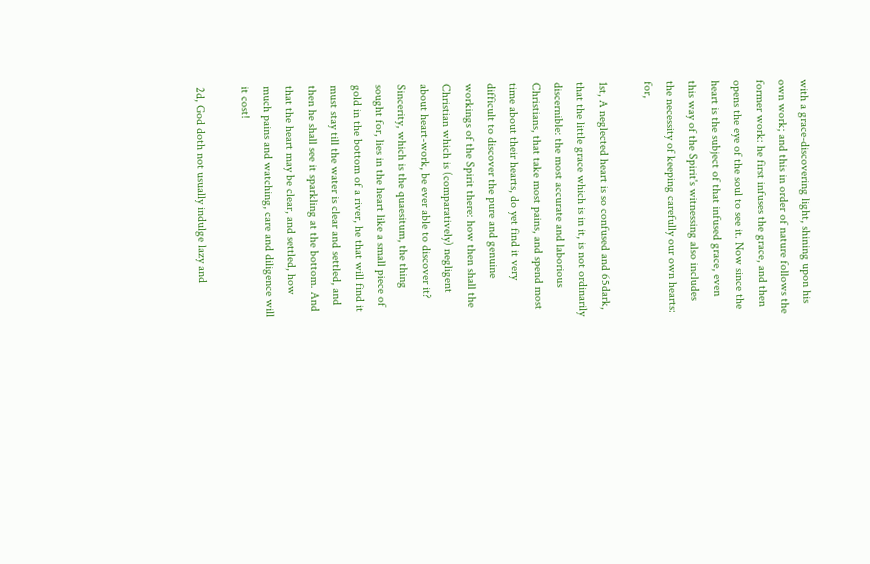with a grace-discovering light, shining upon his own work; and this in order of nature follows the former work: he first infuses the grace, and then opens the eye of the soul to see it. Now since the heart is the subject of that infused grace, even this way of the Spirit's witnessing also includes the necessity of keeping carefully our own hearts: for,

1st, A neglected heart is so confused and 65dark, that the little grace which is in it, is not ordinarily discernible: the most accurate and laborious Christians, that take most pains, and spend most time about their hearts, do yet find it very difficult to discover the pure and genuine workings of the Spirit there: how then shall the Christian which is (comparatively) negligent about heart-work, be ever able to discover it? Sincerity, which is the quaesitum, the thing sought for, lies in the heart like a small piece of gold in the bottom of a river, he that will find it must stay till the water is clear and settled, and then he shall see it sparkling at the bottom. And that the heart may be clear, and settled, how much pains and watching, care and diligence will it cost!

2d, God doth not usually indulge lazy and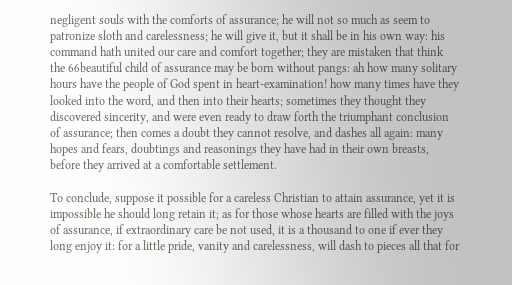negligent souls with the comforts of assurance; he will not so much as seem to patronize sloth and carelessness; he will give it, but it shall be in his own way: his command hath united our care and comfort together; they are mistaken that think the 66beautiful child of assurance may be born without pangs: ah how many solitary hours have the people of God spent in heart-examination! how many times have they looked into the word, and then into their hearts; sometimes they thought they discovered sincerity, and were even ready to draw forth the triumphant conclusion of assurance; then comes a doubt they cannot resolve, and dashes all again: many hopes and fears, doubtings and reasonings they have had in their own breasts, before they arrived at a comfortable settlement.

To conclude, suppose it possible for a careless Christian to attain assurance, yet it is impossible he should long retain it; as for those whose hearts are filled with the joys of assurance, if extraordinary care be not used, it is a thousand to one if ever they long enjoy it: for a little pride, vanity and carelessness, will dash to pieces all that for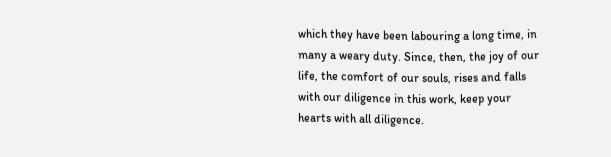which they have been labouring a long time, in many a weary duty. Since, then, the joy of our life, the comfort of our souls, rises and falls with our diligence in this work, keep your hearts with all diligence.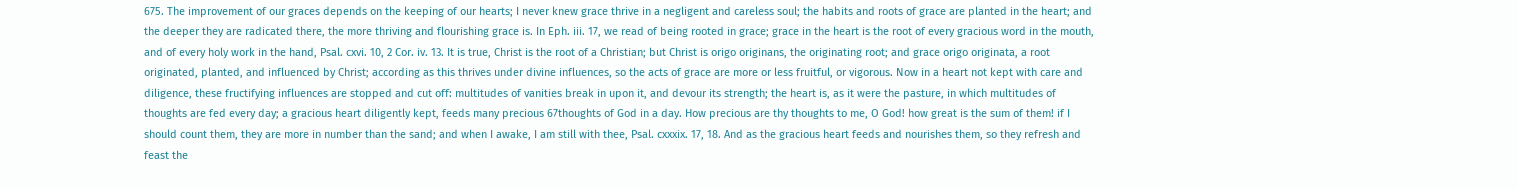675. The improvement of our graces depends on the keeping of our hearts; I never knew grace thrive in a negligent and careless soul; the habits and roots of grace are planted in the heart; and the deeper they are radicated there, the more thriving and flourishing grace is. In Eph. iii. 17, we read of being rooted in grace; grace in the heart is the root of every gracious word in the mouth, and of every holy work in the hand, Psal. cxvi. 10, 2 Cor. iv. 13. It is true, Christ is the root of a Christian; but Christ is origo originans, the originating root; and grace origo originata, a root originated, planted, and influenced by Christ; according as this thrives under divine influences, so the acts of grace are more or less fruitful, or vigorous. Now in a heart not kept with care and diligence, these fructifying influences are stopped and cut off: multitudes of vanities break in upon it, and devour its strength; the heart is, as it were the pasture, in which multitudes of thoughts are fed every day; a gracious heart diligently kept, feeds many precious 67thoughts of God in a day. How precious are thy thoughts to me, O God! how great is the sum of them! if I should count them, they are more in number than the sand; and when I awake, I am still with thee, Psal. cxxxix. 17, 18. And as the gracious heart feeds and nourishes them, so they refresh and feast the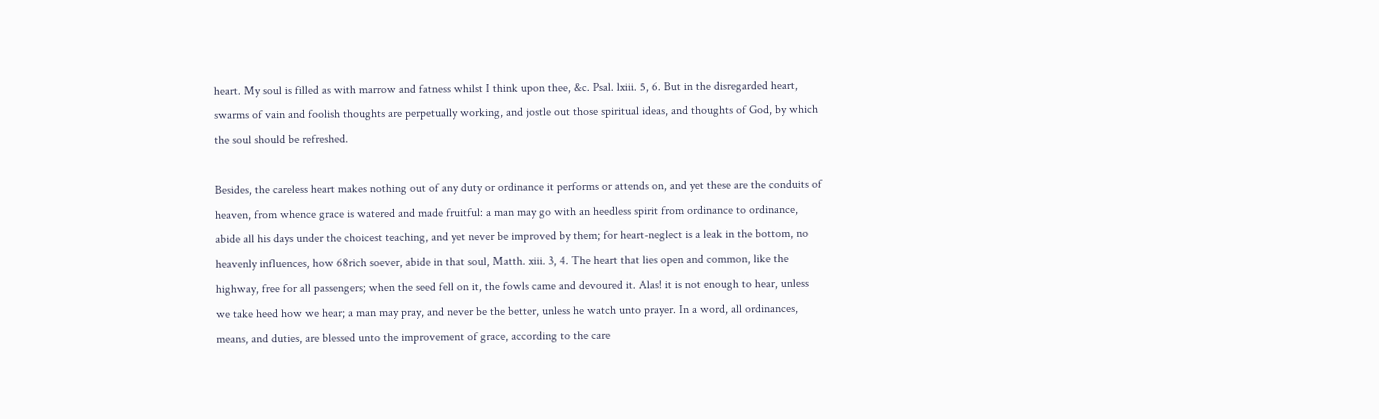heart. My soul is filled as with marrow and fatness whilst I think upon thee, &c. Psal. lxiii. 5, 6. But in the disregarded heart, swarms of vain and foolish thoughts are perpetually working, and jostle out those spiritual ideas, and thoughts of God, by which the soul should be refreshed.

Besides, the careless heart makes nothing out of any duty or ordinance it performs or attends on, and yet these are the conduits of heaven, from whence grace is watered and made fruitful: a man may go with an heedless spirit from ordinance to ordinance, abide all his days under the choicest teaching, and yet never be improved by them; for heart-neglect is a leak in the bottom, no heavenly influences, how 68rich soever, abide in that soul, Matth. xiii. 3, 4. The heart that lies open and common, like the highway, free for all passengers; when the seed fell on it, the fowls came and devoured it. Alas! it is not enough to hear, unless we take heed how we hear; a man may pray, and never be the better, unless he watch unto prayer. In a word, all ordinances, means, and duties, are blessed unto the improvement of grace, according to the care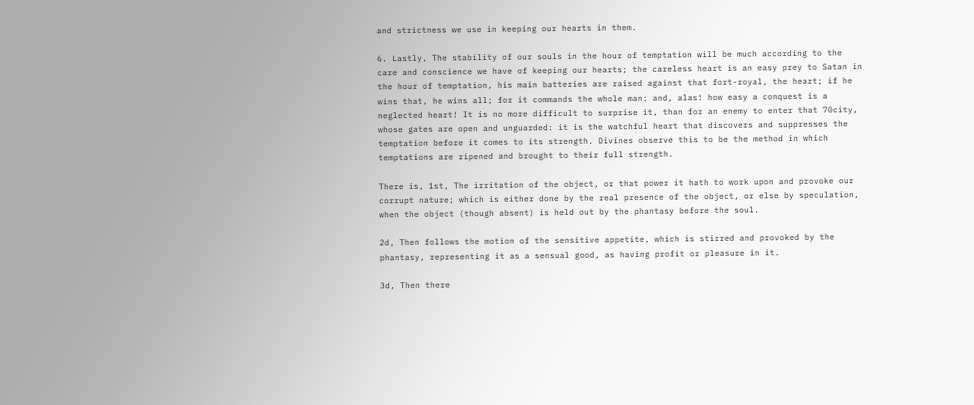and strictness we use in keeping our hearts in them.

6. Lastly, The stability of our souls in the hour of temptation will be much according to the care and conscience we have of keeping our hearts; the careless heart is an easy prey to Satan in the hour of temptation, his main batteries are raised against that fort-royal, the heart; if he wins that, he wins all; for it commands the whole man: and, alas! how easy a conquest is a neglected heart! It is no more difficult to surprise it, than for an enemy to enter that 70city, whose gates are open and unguarded: it is the watchful heart that discovers and suppresses the temptation before it comes to its strength. Divines observe this to be the method in which temptations are ripened and brought to their full strength.

There is, 1st, The irritation of the object, or that power it hath to work upon and provoke our corrupt nature; which is either done by the real presence of the object, or else by speculation, when the object (though absent) is held out by the phantasy before the soul.

2d, Then follows the motion of the sensitive appetite, which is stirred and provoked by the phantasy, representing it as a sensual good, as having profit or pleasure in it.

3d, Then there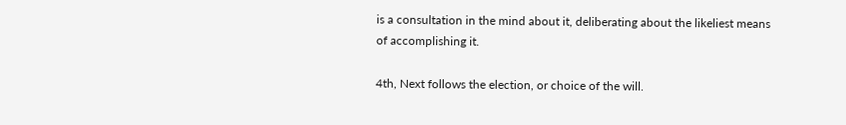is a consultation in the mind about it, deliberating about the likeliest means of accomplishing it.

4th, Next follows the election, or choice of the will.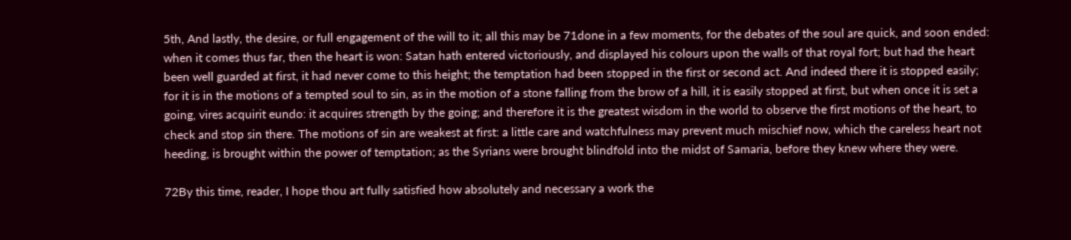5th, And lastly, the desire, or full engagement of the will to it; all this may be 71done in a few moments, for the debates of the soul are quick, and soon ended: when it comes thus far, then the heart is won: Satan hath entered victoriously, and displayed his colours upon the walls of that royal fort; but had the heart been well guarded at first, it had never come to this height; the temptation had been stopped in the first or second act. And indeed there it is stopped easily; for it is in the motions of a tempted soul to sin, as in the motion of a stone falling from the brow of a hill, it is easily stopped at first, but when once it is set a going, vires acquirit eundo: it acquires strength by the going; and therefore it is the greatest wisdom in the world to observe the first motions of the heart, to check and stop sin there. The motions of sin are weakest at first: a little care and watchfulness may prevent much mischief now, which the careless heart not heeding, is brought within the power of temptation; as the Syrians were brought blindfold into the midst of Samaria, before they knew where they were.

72By this time, reader, I hope thou art fully satisfied how absolutely and necessary a work the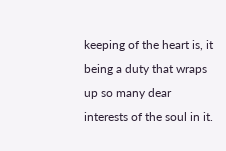keeping of the heart is, it being a duty that wraps up so many dear interests of the soul in it.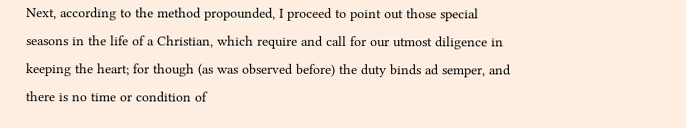Next, according to the method propounded, I proceed to point out those special seasons in the life of a Christian, which require and call for our utmost diligence in keeping the heart; for though (as was observed before) the duty binds ad semper, and there is no time or condition of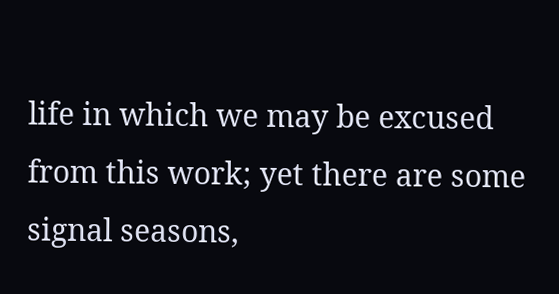life in which we may be excused from this work; yet there are some signal seasons,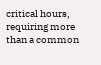critical hours, requiring more than a common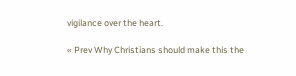vigilance over the heart.

« Prev Why Christians should make this the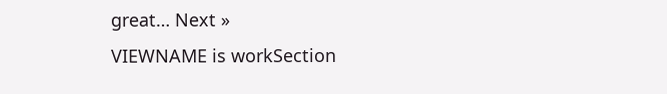great… Next »
VIEWNAME is workSection